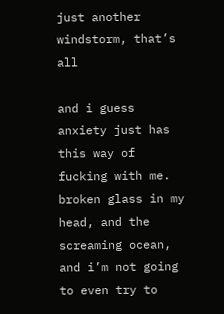just another windstorm, that’s all

and i guess anxiety just has this way of fucking with me. broken glass in my head, and the screaming ocean, and i’m not going to even try to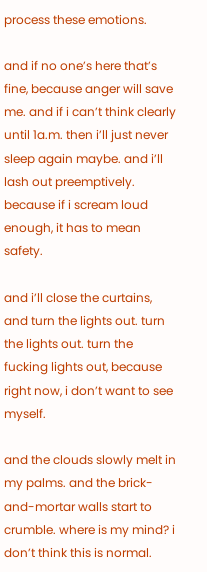process these emotions.

and if no one’s here that’s fine, because anger will save me. and if i can’t think clearly until 1a.m. then i’ll just never sleep again maybe. and i’ll lash out preemptively. because if i scream loud enough, it has to mean safety.

and i’ll close the curtains, and turn the lights out. turn the lights out. turn the fucking lights out, because right now, i don’t want to see myself.

and the clouds slowly melt in my palms. and the brick-and-mortar walls start to crumble. where is my mind? i don’t think this is normal.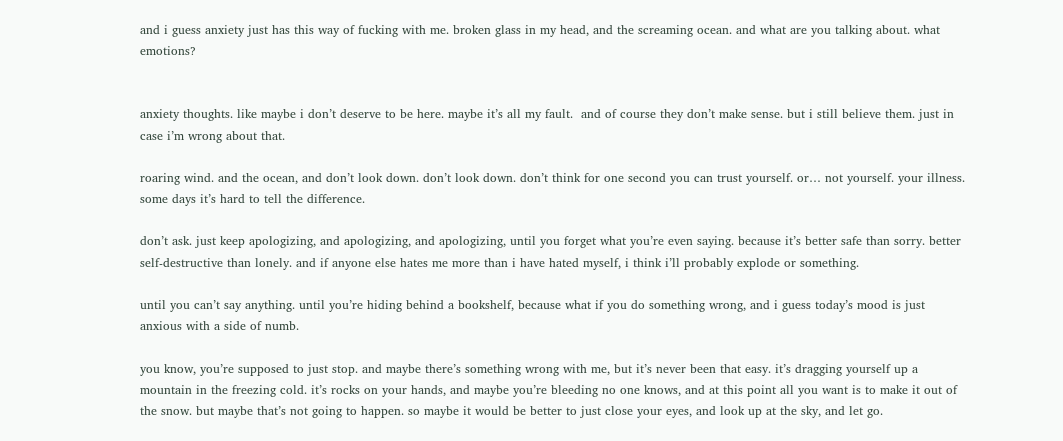and i guess anxiety just has this way of fucking with me. broken glass in my head, and the screaming ocean. and what are you talking about. what emotions?


anxiety thoughts. like maybe i don’t deserve to be here. maybe it’s all my fault.  and of course they don’t make sense. but i still believe them. just in case i’m wrong about that.

roaring wind. and the ocean, and don’t look down. don’t look down. don’t think for one second you can trust yourself. or… not yourself. your illness.  some days it’s hard to tell the difference.

don’t ask. just keep apologizing, and apologizing, and apologizing, until you forget what you’re even saying. because it’s better safe than sorry. better self-destructive than lonely. and if anyone else hates me more than i have hated myself, i think i’ll probably explode or something.

until you can’t say anything. until you’re hiding behind a bookshelf, because what if you do something wrong, and i guess today’s mood is just anxious with a side of numb.

you know, you’re supposed to just stop. and maybe there’s something wrong with me, but it’s never been that easy. it’s dragging yourself up a mountain in the freezing cold. it’s rocks on your hands, and maybe you’re bleeding no one knows, and at this point all you want is to make it out of the snow. but maybe that’s not going to happen. so maybe it would be better to just close your eyes, and look up at the sky, and let go.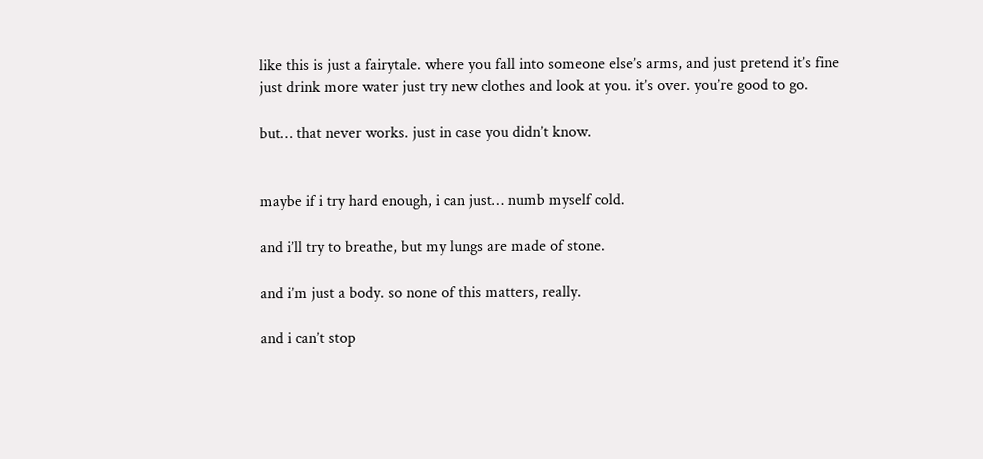like this is just a fairytale. where you fall into someone else’s arms, and just pretend it’s fine just drink more water just try new clothes and look at you. it’s over. you’re good to go.

but… that never works. just in case you didn’t know.


maybe if i try hard enough, i can just… numb myself cold.

and i’ll try to breathe, but my lungs are made of stone.

and i’m just a body. so none of this matters, really.

and i can’t stop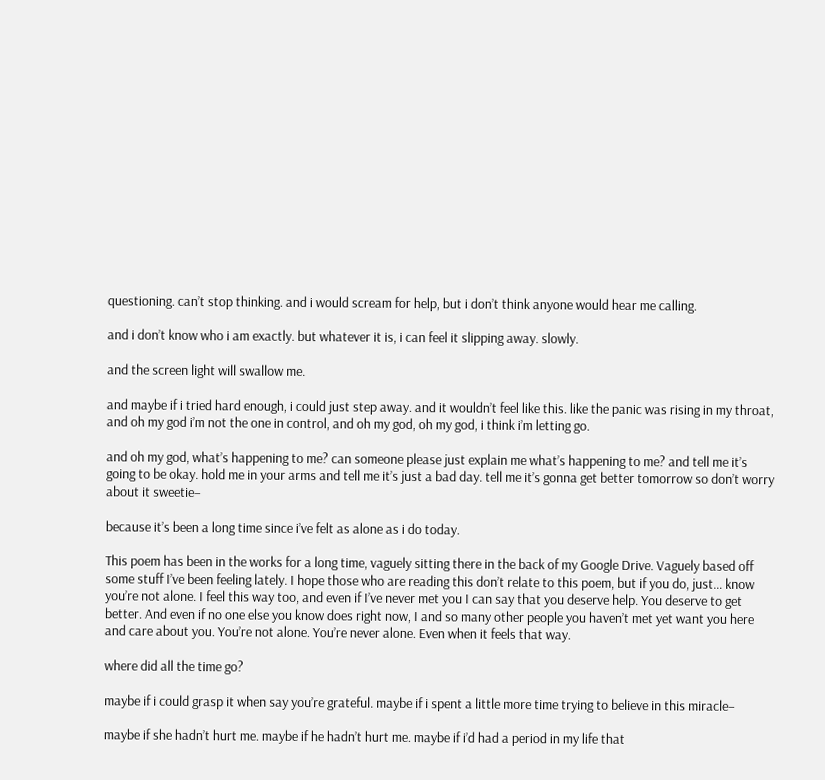questioning. can’t stop thinking. and i would scream for help, but i don’t think anyone would hear me calling.

and i don’t know who i am exactly. but whatever it is, i can feel it slipping away. slowly.

and the screen light will swallow me.

and maybe if i tried hard enough, i could just step away. and it wouldn’t feel like this. like the panic was rising in my throat, and oh my god i’m not the one in control, and oh my god, oh my god, i think i’m letting go.

and oh my god, what’s happening to me? can someone please just explain me what’s happening to me? and tell me it’s going to be okay. hold me in your arms and tell me it’s just a bad day. tell me it’s gonna get better tomorrow so don’t worry about it sweetie–

because it’s been a long time since i’ve felt as alone as i do today.

This poem has been in the works for a long time, vaguely sitting there in the back of my Google Drive. Vaguely based off some stuff I’ve been feeling lately. I hope those who are reading this don’t relate to this poem, but if you do, just… know you’re not alone. I feel this way too, and even if I’ve never met you I can say that you deserve help. You deserve to get better. And even if no one else you know does right now, I and so many other people you haven’t met yet want you here and care about you. You’re not alone. You’re never alone. Even when it feels that way.

where did all the time go?

maybe if i could grasp it when say you’re grateful. maybe if i spent a little more time trying to believe in this miracle–

maybe if she hadn’t hurt me. maybe if he hadn’t hurt me. maybe if i’d had a period in my life that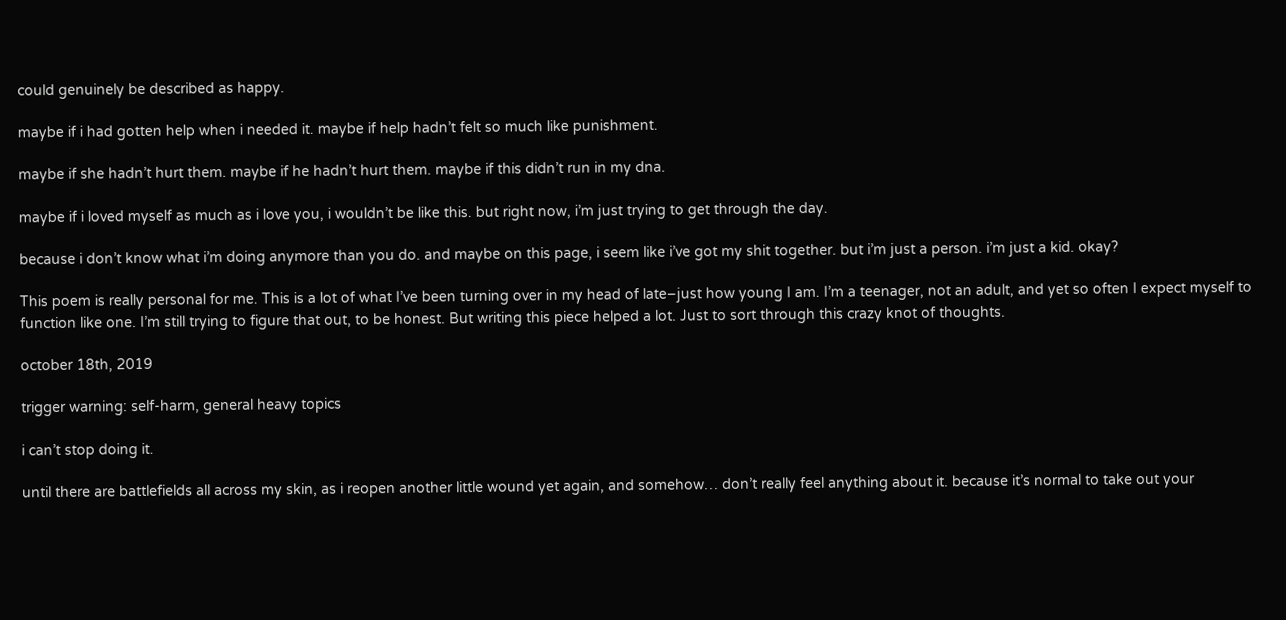could genuinely be described as happy.

maybe if i had gotten help when i needed it. maybe if help hadn’t felt so much like punishment.

maybe if she hadn’t hurt them. maybe if he hadn’t hurt them. maybe if this didn’t run in my dna.

maybe if i loved myself as much as i love you, i wouldn’t be like this. but right now, i’m just trying to get through the day.

because i don’t know what i’m doing anymore than you do. and maybe on this page, i seem like i’ve got my shit together. but i’m just a person. i’m just a kid. okay?

This poem is really personal for me. This is a lot of what I’ve been turning over in my head of late–just how young I am. I’m a teenager, not an adult, and yet so often I expect myself to function like one. I’m still trying to figure that out, to be honest. But writing this piece helped a lot. Just to sort through this crazy knot of thoughts.

october 18th, 2019

trigger warning: self-harm, general heavy topics

i can’t stop doing it.

until there are battlefields all across my skin, as i reopen another little wound yet again, and somehow… don’t really feel anything about it. because it’s normal to take out your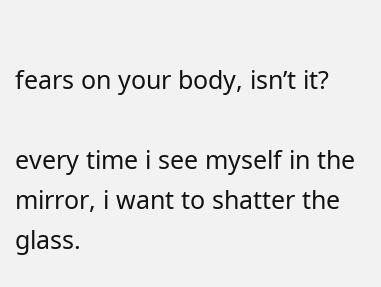fears on your body, isn’t it?

every time i see myself in the mirror, i want to shatter the glass.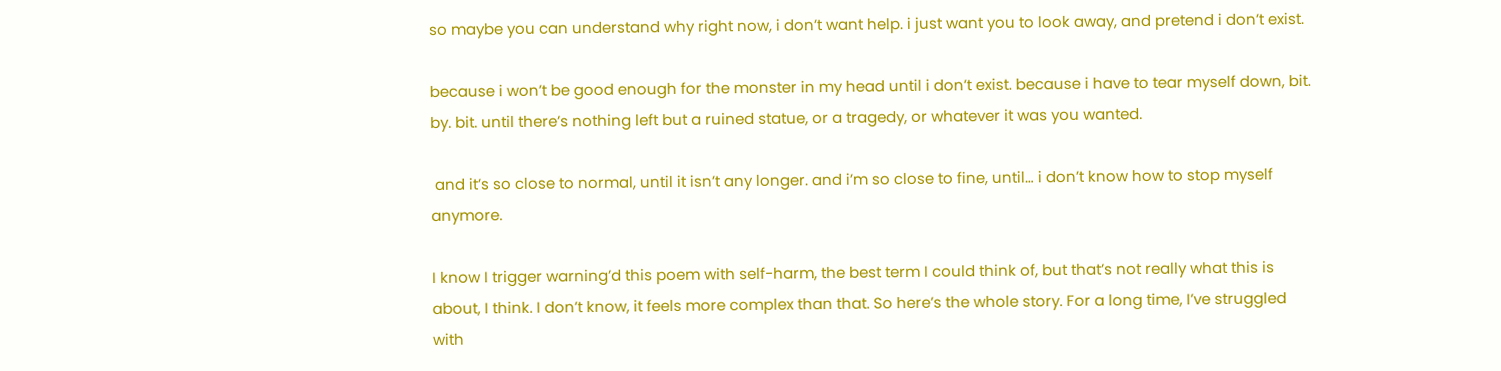so maybe you can understand why right now, i don’t want help. i just want you to look away, and pretend i don’t exist.

because i won’t be good enough for the monster in my head until i don’t exist. because i have to tear myself down, bit. by. bit. until there’s nothing left but a ruined statue, or a tragedy, or whatever it was you wanted.

 and it’s so close to normal, until it isn’t any longer. and i’m so close to fine, until… i don’t know how to stop myself anymore.

I know I trigger warning’d this poem with self-harm, the best term I could think of, but that’s not really what this is about, I think. I don’t know, it feels more complex than that. So here’s the whole story. For a long time, I’ve struggled with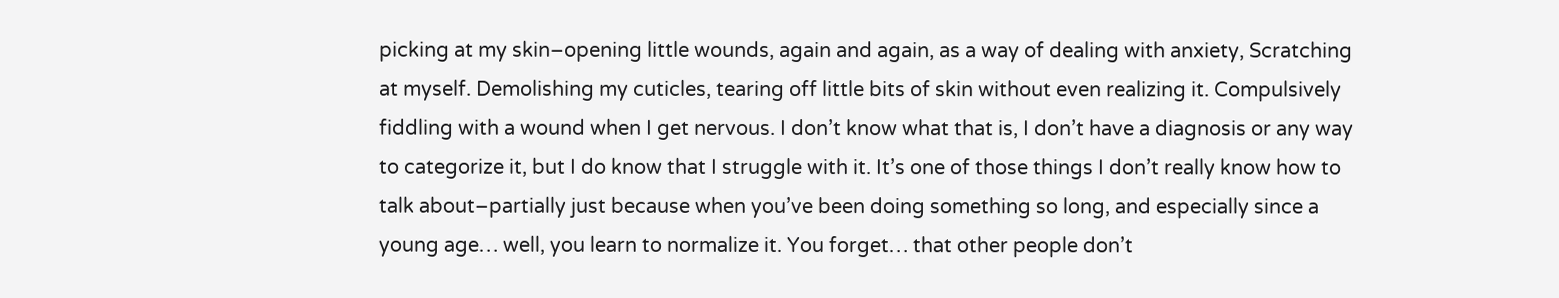picking at my skin–opening little wounds, again and again, as a way of dealing with anxiety, Scratching at myself. Demolishing my cuticles, tearing off little bits of skin without even realizing it. Compulsively fiddling with a wound when I get nervous. I don’t know what that is, I don’t have a diagnosis or any way to categorize it, but I do know that I struggle with it. It’s one of those things I don’t really know how to talk about–partially just because when you’ve been doing something so long, and especially since a young age… well, you learn to normalize it. You forget… that other people don’t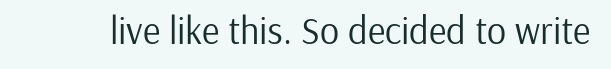live like this. So decided to write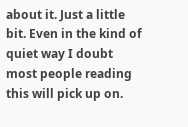about it. Just a little bit. Even in the kind of quiet way I doubt most people reading this will pick up on.